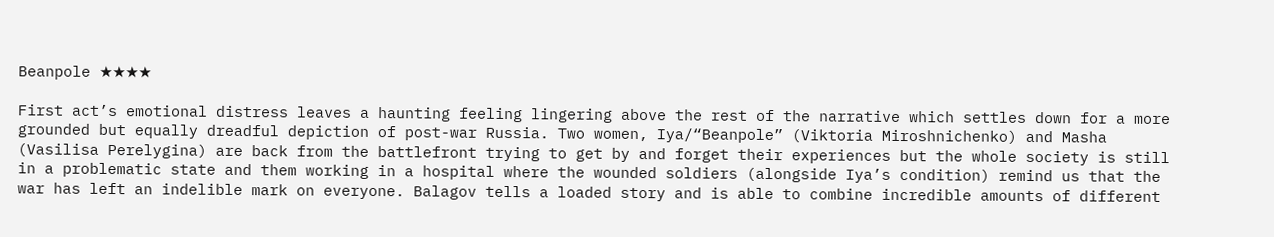Beanpole ★★★★

First act’s emotional distress leaves a haunting feeling lingering above the rest of the narrative which settles down for a more grounded but equally dreadful depiction of post-war Russia. Two women, Iya/“Beanpole” (Viktoria Miroshnichenko) and Masha (Vasilisa Perelygina) are back from the battlefront trying to get by and forget their experiences but the whole society is still in a problematic state and them working in a hospital where the wounded soldiers (alongside Iya’s condition) remind us that the war has left an indelible mark on everyone. Balagov tells a loaded story and is able to combine incredible amounts of different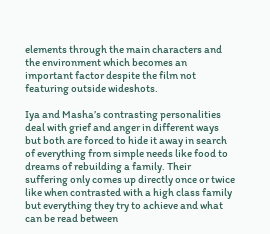elements through the main characters and the environment which becomes an important factor despite the film not featuring outside wideshots.

Iya and Masha’s contrasting personalities deal with grief and anger in different ways but both are forced to hide it away in search of everything from simple needs like food to dreams of rebuilding a family. Their suffering only comes up directly once or twice like when contrasted with a high class family but everything they try to achieve and what can be read between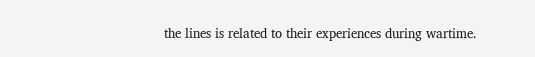the lines is related to their experiences during wartime.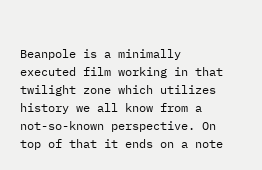Beanpole is a minimally executed film working in that twilight zone which utilizes history we all know from a not-so-known perspective. On top of that it ends on a note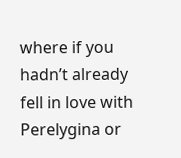where if you hadn’t already fell in love with Perelygina or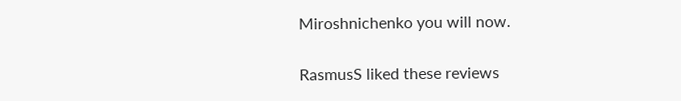Miroshnichenko you will now.

RasmusS liked these reviews